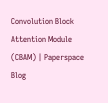Convolution Block Attention Module (CBAM) | Paperspace Blog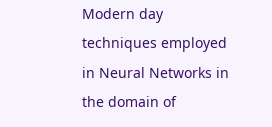Modern day techniques employed in Neural Networks in the domain of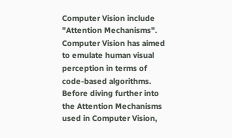Computer Vision include "Attention Mechanisms". Computer Vision has aimed to emulate human visual perception in terms of code-based algorithms. Before diving further into the Attention Mechanisms used in Computer Vision,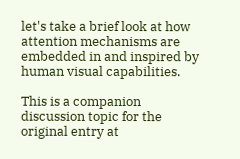let's take a brief look at how attention mechanisms are embedded in and inspired by human visual capabilities.

This is a companion discussion topic for the original entry at